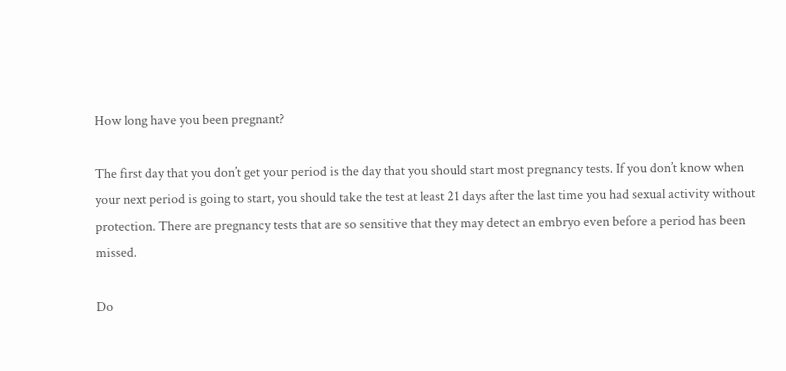How long have you been pregnant?

The first day that you don’t get your period is the day that you should start most pregnancy tests. If you don’t know when your next period is going to start, you should take the test at least 21 days after the last time you had sexual activity without protection. There are pregnancy tests that are so sensitive that they may detect an embryo even before a period has been missed.

Do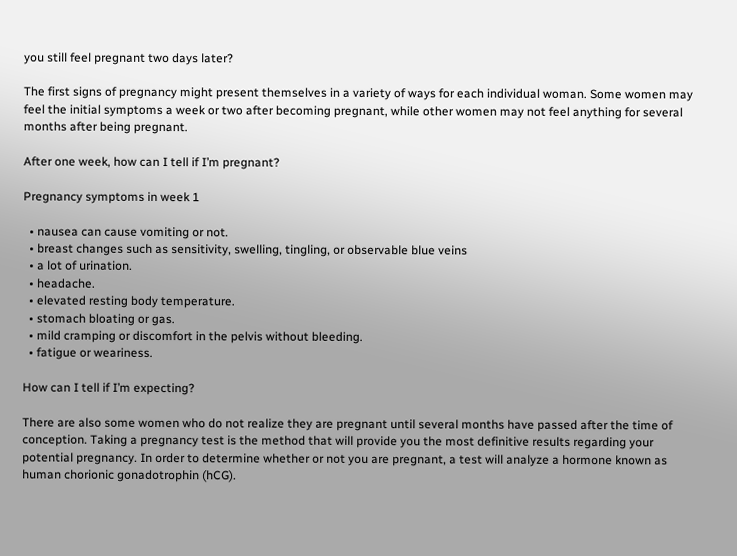you still feel pregnant two days later?

The first signs of pregnancy might present themselves in a variety of ways for each individual woman. Some women may feel the initial symptoms a week or two after becoming pregnant, while other women may not feel anything for several months after being pregnant.

After one week, how can I tell if I’m pregnant?

Pregnancy symptoms in week 1

  • nausea can cause vomiting or not.
  • breast changes such as sensitivity, swelling, tingling, or observable blue veins
  • a lot of urination.
  • headache.
  • elevated resting body temperature.
  • stomach bloating or gas.
  • mild cramping or discomfort in the pelvis without bleeding.
  • fatigue or weariness.

How can I tell if I’m expecting?

There are also some women who do not realize they are pregnant until several months have passed after the time of conception. Taking a pregnancy test is the method that will provide you the most definitive results regarding your potential pregnancy. In order to determine whether or not you are pregnant, a test will analyze a hormone known as human chorionic gonadotrophin (hCG).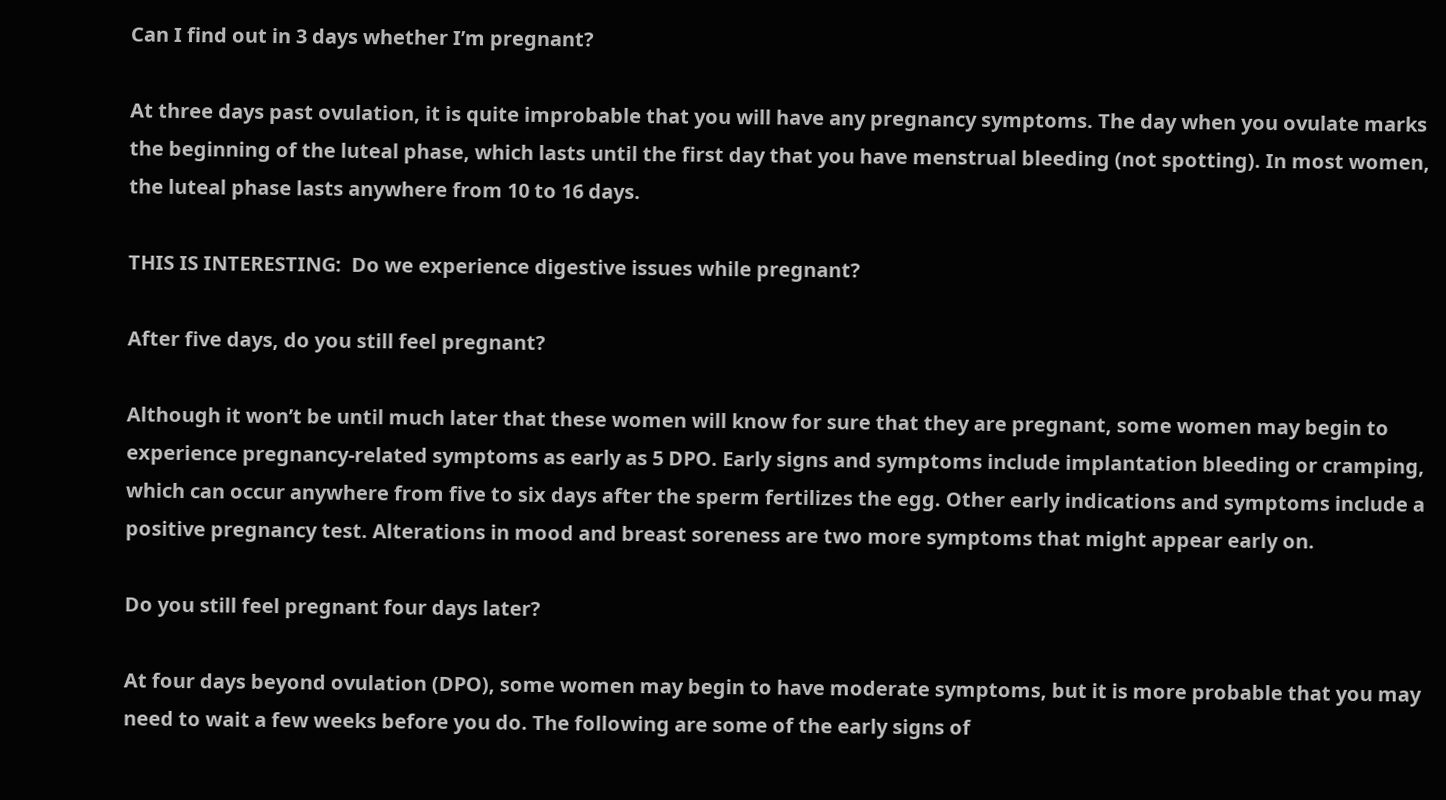Can I find out in 3 days whether I’m pregnant?

At three days past ovulation, it is quite improbable that you will have any pregnancy symptoms. The day when you ovulate marks the beginning of the luteal phase, which lasts until the first day that you have menstrual bleeding (not spotting). In most women, the luteal phase lasts anywhere from 10 to 16 days.

THIS IS INTERESTING:  Do we experience digestive issues while pregnant?

After five days, do you still feel pregnant?

Although it won’t be until much later that these women will know for sure that they are pregnant, some women may begin to experience pregnancy-related symptoms as early as 5 DPO. Early signs and symptoms include implantation bleeding or cramping, which can occur anywhere from five to six days after the sperm fertilizes the egg. Other early indications and symptoms include a positive pregnancy test. Alterations in mood and breast soreness are two more symptoms that might appear early on.

Do you still feel pregnant four days later?

At four days beyond ovulation (DPO), some women may begin to have moderate symptoms, but it is more probable that you may need to wait a few weeks before you do. The following are some of the early signs of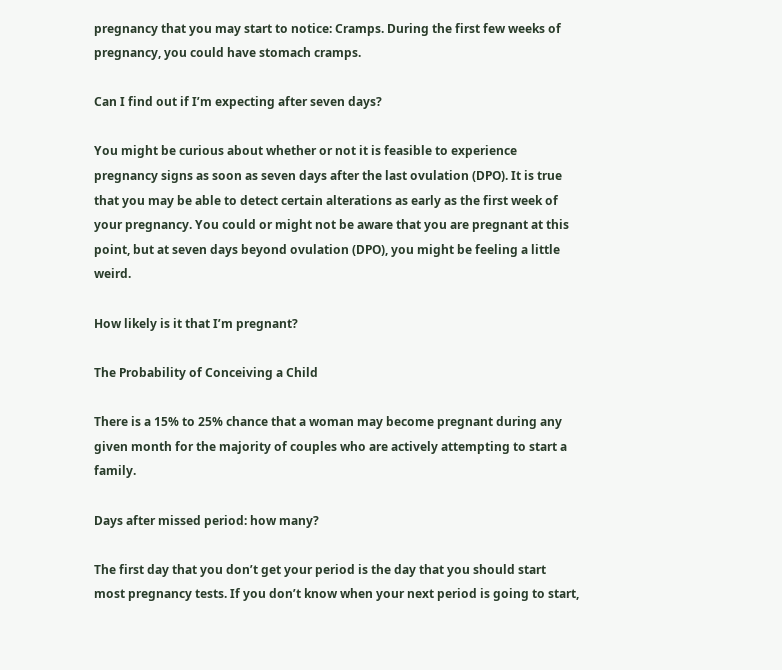pregnancy that you may start to notice: Cramps. During the first few weeks of pregnancy, you could have stomach cramps.

Can I find out if I’m expecting after seven days?

You might be curious about whether or not it is feasible to experience pregnancy signs as soon as seven days after the last ovulation (DPO). It is true that you may be able to detect certain alterations as early as the first week of your pregnancy. You could or might not be aware that you are pregnant at this point, but at seven days beyond ovulation (DPO), you might be feeling a little weird.

How likely is it that I’m pregnant?

The Probability of Conceiving a Child

There is a 15% to 25% chance that a woman may become pregnant during any given month for the majority of couples who are actively attempting to start a family.

Days after missed period: how many?

The first day that you don’t get your period is the day that you should start most pregnancy tests. If you don’t know when your next period is going to start,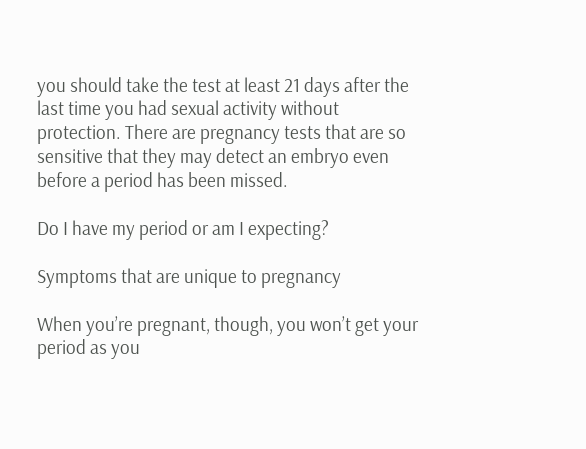you should take the test at least 21 days after the last time you had sexual activity without protection. There are pregnancy tests that are so sensitive that they may detect an embryo even before a period has been missed.

Do I have my period or am I expecting?

Symptoms that are unique to pregnancy

When you’re pregnant, though, you won’t get your period as you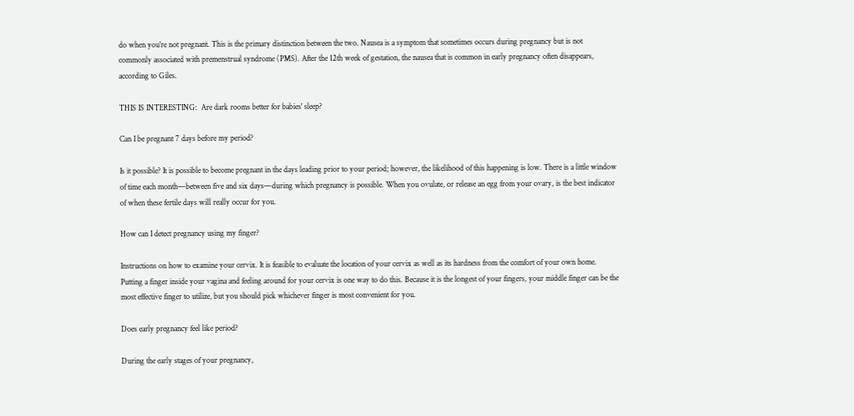do when you’re not pregnant. This is the primary distinction between the two. Nausea is a symptom that sometimes occurs during pregnancy but is not commonly associated with premenstrual syndrome (PMS). After the 12th week of gestation, the nausea that is common in early pregnancy often disappears, according to Giles.

THIS IS INTERESTING:  Are dark rooms better for babies' sleep?

Can I be pregnant 7 days before my period?

Is it possible? It is possible to become pregnant in the days leading prior to your period; however, the likelihood of this happening is low. There is a little window of time each month—between five and six days—during which pregnancy is possible. When you ovulate, or release an egg from your ovary, is the best indicator of when these fertile days will really occur for you.

How can I detect pregnancy using my finger?

Instructions on how to examine your cervix. It is feasible to evaluate the location of your cervix as well as its hardness from the comfort of your own home. Putting a finger inside your vagina and feeling around for your cervix is one way to do this. Because it is the longest of your fingers, your middle finger can be the most effective finger to utilize, but you should pick whichever finger is most convenient for you.

Does early pregnancy feel like period?

During the early stages of your pregnancy,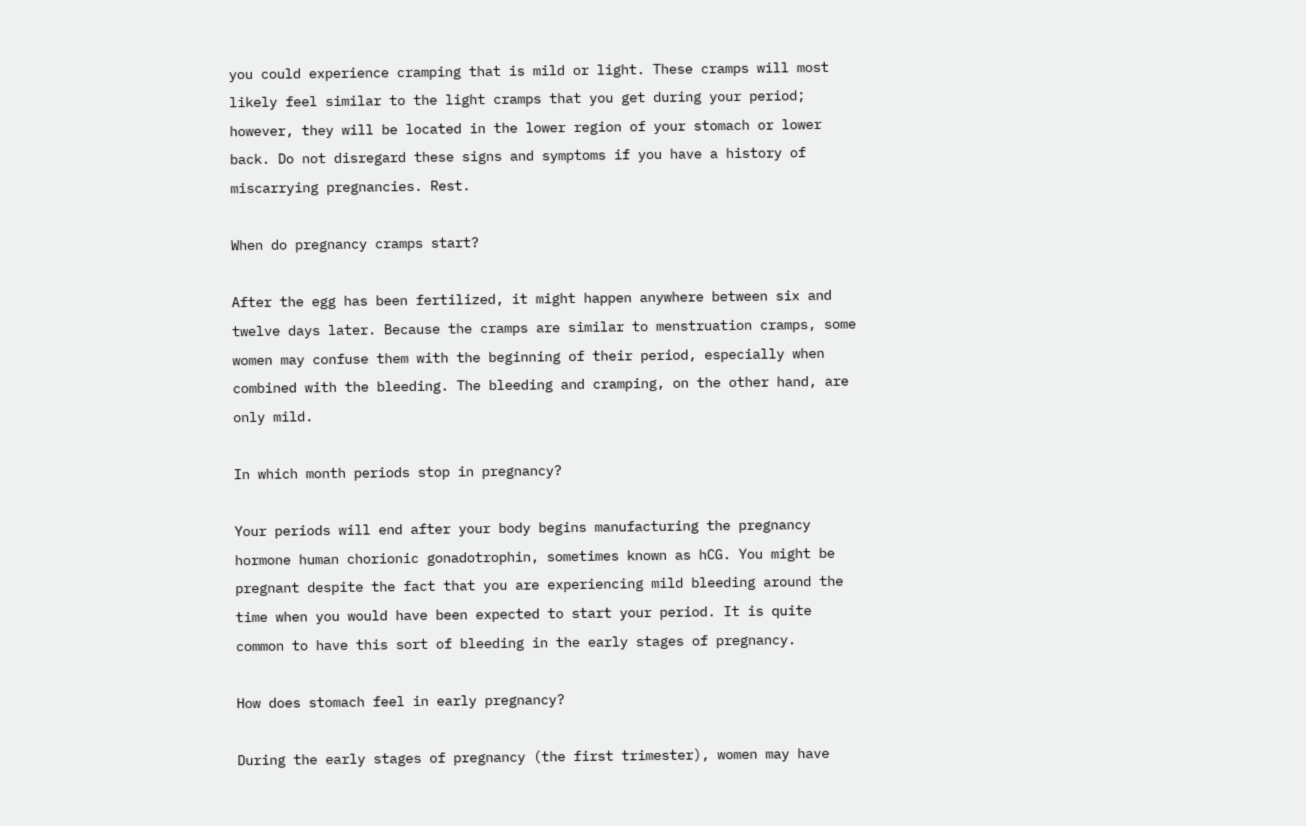you could experience cramping that is mild or light. These cramps will most likely feel similar to the light cramps that you get during your period; however, they will be located in the lower region of your stomach or lower back. Do not disregard these signs and symptoms if you have a history of miscarrying pregnancies. Rest.

When do pregnancy cramps start?

After the egg has been fertilized, it might happen anywhere between six and twelve days later. Because the cramps are similar to menstruation cramps, some women may confuse them with the beginning of their period, especially when combined with the bleeding. The bleeding and cramping, on the other hand, are only mild.

In which month periods stop in pregnancy?

Your periods will end after your body begins manufacturing the pregnancy hormone human chorionic gonadotrophin, sometimes known as hCG. You might be pregnant despite the fact that you are experiencing mild bleeding around the time when you would have been expected to start your period. It is quite common to have this sort of bleeding in the early stages of pregnancy.

How does stomach feel in early pregnancy?

During the early stages of pregnancy (the first trimester), women may have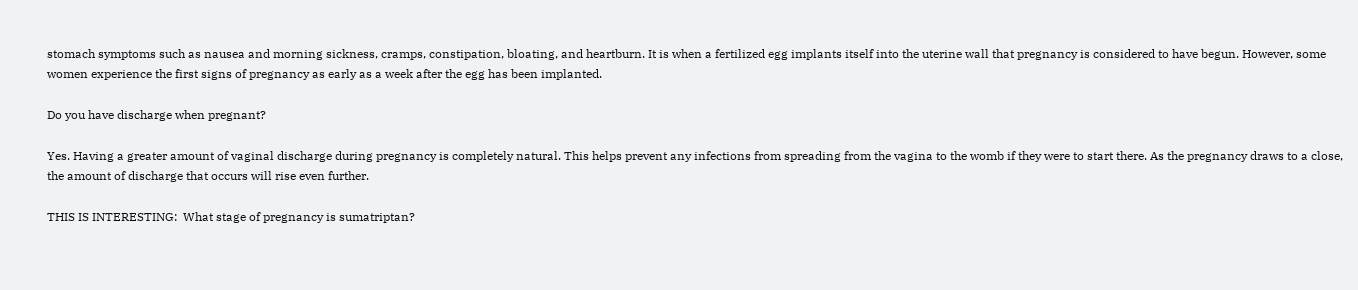stomach symptoms such as nausea and morning sickness, cramps, constipation, bloating, and heartburn. It is when a fertilized egg implants itself into the uterine wall that pregnancy is considered to have begun. However, some women experience the first signs of pregnancy as early as a week after the egg has been implanted.

Do you have discharge when pregnant?

Yes. Having a greater amount of vaginal discharge during pregnancy is completely natural. This helps prevent any infections from spreading from the vagina to the womb if they were to start there. As the pregnancy draws to a close, the amount of discharge that occurs will rise even further.

THIS IS INTERESTING:  What stage of pregnancy is sumatriptan?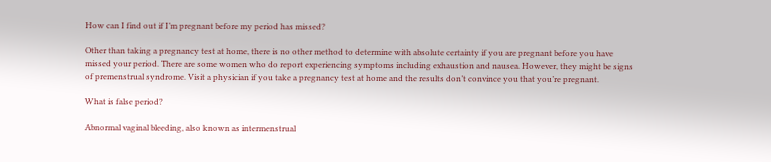How can I find out if I’m pregnant before my period has missed?

Other than taking a pregnancy test at home, there is no other method to determine with absolute certainty if you are pregnant before you have missed your period. There are some women who do report experiencing symptoms including exhaustion and nausea. However, they might be signs of premenstrual syndrome. Visit a physician if you take a pregnancy test at home and the results don’t convince you that you’re pregnant.

What is false period?

Abnormal vaginal bleeding, also known as intermenstrual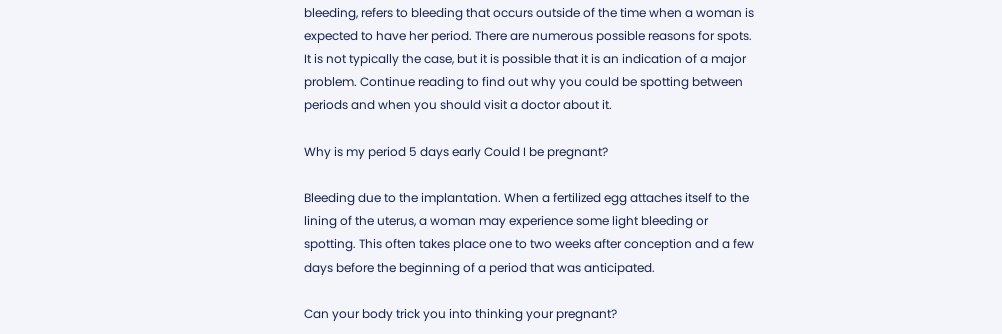bleeding, refers to bleeding that occurs outside of the time when a woman is expected to have her period. There are numerous possible reasons for spots. It is not typically the case, but it is possible that it is an indication of a major problem. Continue reading to find out why you could be spotting between periods and when you should visit a doctor about it.

Why is my period 5 days early Could I be pregnant?

Bleeding due to the implantation. When a fertilized egg attaches itself to the lining of the uterus, a woman may experience some light bleeding or spotting. This often takes place one to two weeks after conception and a few days before the beginning of a period that was anticipated.

Can your body trick you into thinking your pregnant?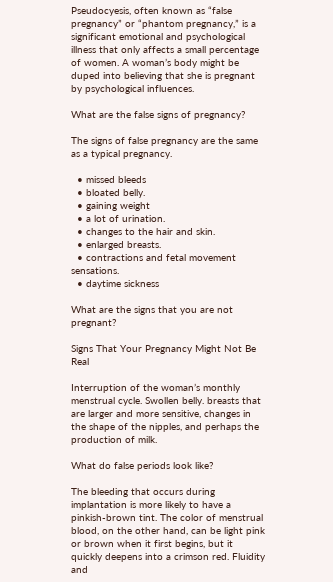Pseudocyesis, often known as “false pregnancy” or “phantom pregnancy,” is a significant emotional and psychological illness that only affects a small percentage of women. A woman’s body might be duped into believing that she is pregnant by psychological influences.

What are the false signs of pregnancy?

The signs of false pregnancy are the same as a typical pregnancy.

  • missed bleeds
  • bloated belly.
  • gaining weight
  • a lot of urination.
  • changes to the hair and skin.
  • enlarged breasts.
  • contractions and fetal movement sensations.
  • daytime sickness

What are the signs that you are not pregnant?

Signs That Your Pregnancy Might Not Be Real

Interruption of the woman’s monthly menstrual cycle. Swollen belly. breasts that are larger and more sensitive, changes in the shape of the nipples, and perhaps the production of milk.

What do false periods look like?

The bleeding that occurs during implantation is more likely to have a pinkish-brown tint. The color of menstrual blood, on the other hand, can be light pink or brown when it first begins, but it quickly deepens into a crimson red. Fluidity and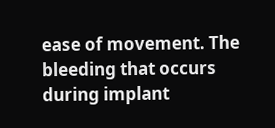ease of movement. The bleeding that occurs during implant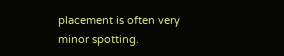placement is often very minor spotting.